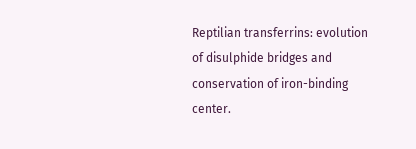Reptilian transferrins: evolution of disulphide bridges and conservation of iron-binding center.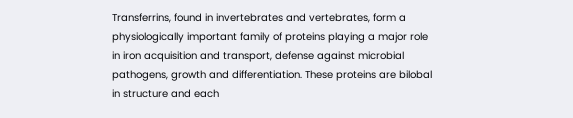Transferrins, found in invertebrates and vertebrates, form a physiologically important family of proteins playing a major role in iron acquisition and transport, defense against microbial pathogens, growth and differentiation. These proteins are bilobal in structure and each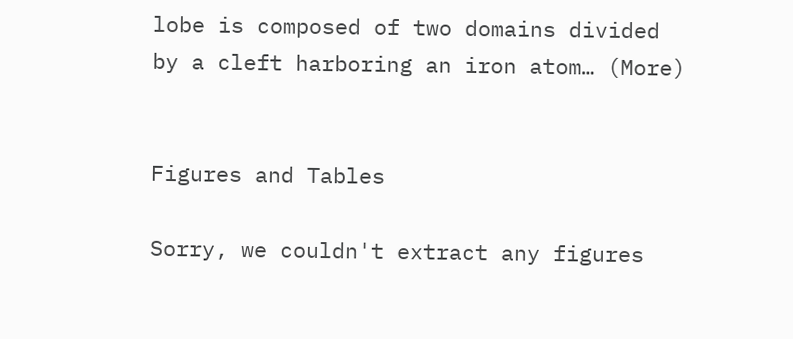lobe is composed of two domains divided by a cleft harboring an iron atom… (More)


Figures and Tables

Sorry, we couldn't extract any figures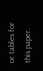or tables for this paper.